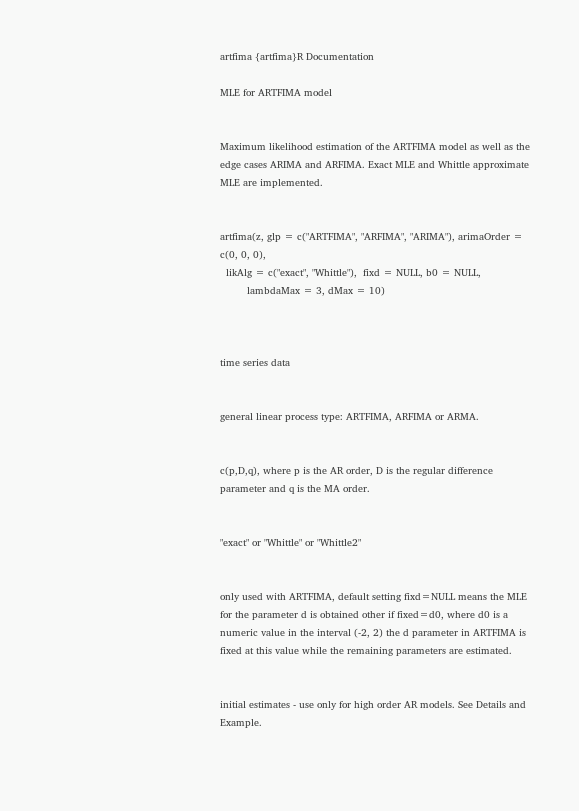artfima {artfima}R Documentation

MLE for ARTFIMA model


Maximum likelihood estimation of the ARTFIMA model as well as the edge cases ARIMA and ARFIMA. Exact MLE and Whittle approximate MLE are implemented.


artfima(z, glp = c("ARTFIMA", "ARFIMA", "ARIMA"), arimaOrder = c(0, 0, 0),
  likAlg = c("exact", "Whittle"),  fixd = NULL, b0 = NULL,
         lambdaMax = 3, dMax = 10)



time series data


general linear process type: ARTFIMA, ARFIMA or ARMA.


c(p,D,q), where p is the AR order, D is the regular difference parameter and q is the MA order.


"exact" or "Whittle" or "Whittle2"


only used with ARTFIMA, default setting fixd=NULL means the MLE for the parameter d is obtained other if fixed=d0, where d0 is a numeric value in the interval (-2, 2) the d parameter in ARTFIMA is fixed at this value while the remaining parameters are estimated.


initial estimates - use only for high order AR models. See Details and Example.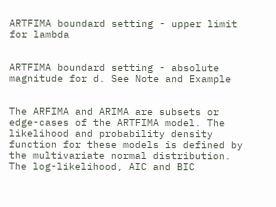ARTFIMA boundard setting - upper limit for lambda


ARTFIMA boundard setting - absolute magnitude for d. See Note and Example


The ARFIMA and ARIMA are subsets or edge-cases of the ARTFIMA model. The likelihood and probability density function for these models is defined by the multivariate normal distribution. The log-likelihood, AIC and BIC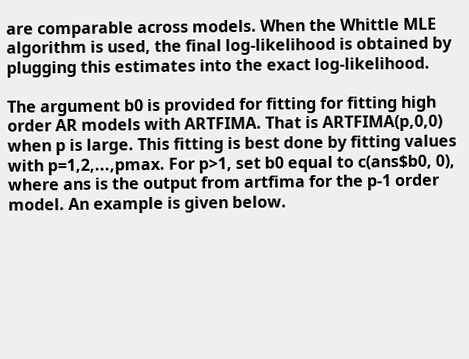are comparable across models. When the Whittle MLE algorithm is used, the final log-likelihood is obtained by plugging this estimates into the exact log-likelihood.

The argument b0 is provided for fitting for fitting high order AR models with ARTFIMA. That is ARTFIMA(p,0,0) when p is large. This fitting is best done by fitting values with p=1,2,...,pmax. For p>1, set b0 equal to c(ans$b0, 0), where ans is the output from artfima for the p-1 order model. An example is given below.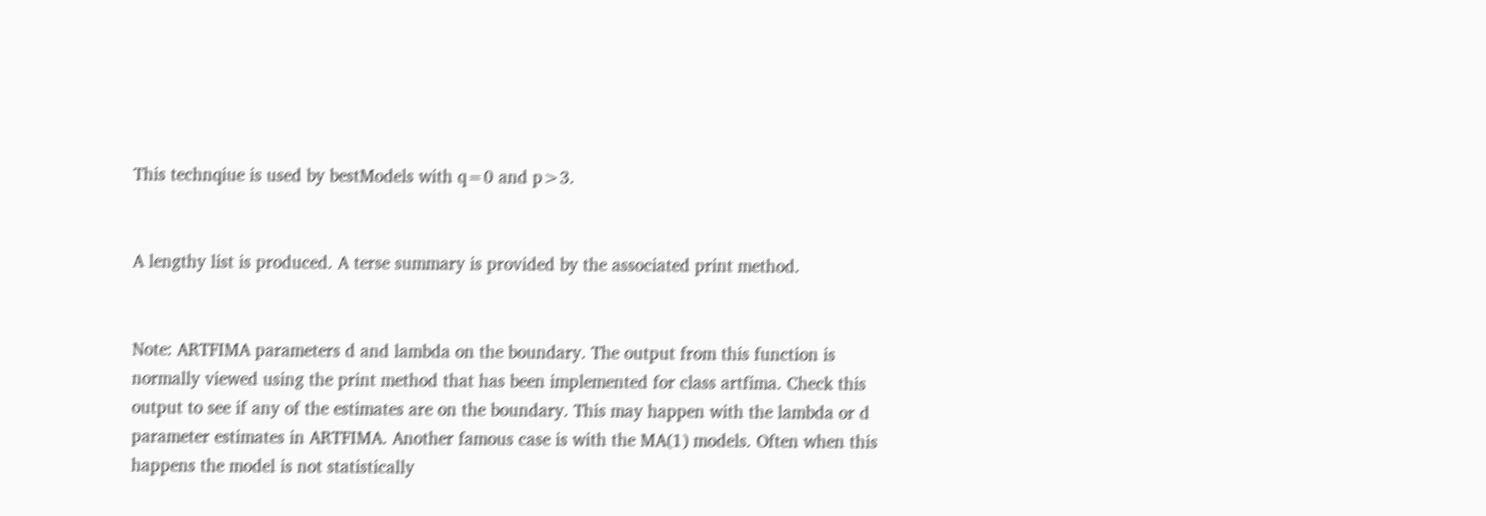This technqiue is used by bestModels with q=0 and p>3.


A lengthy list is produced. A terse summary is provided by the associated print method.


Note: ARTFIMA parameters d and lambda on the boundary. The output from this function is normally viewed using the print method that has been implemented for class artfima. Check this output to see if any of the estimates are on the boundary. This may happen with the lambda or d parameter estimates in ARTFIMA. Another famous case is with the MA(1) models. Often when this happens the model is not statistically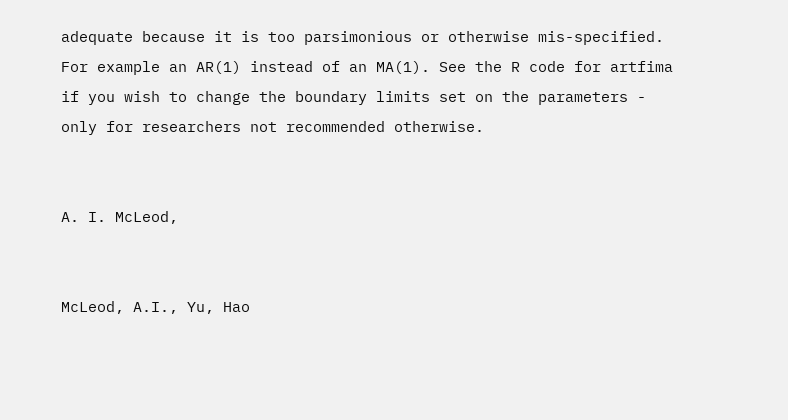adequate because it is too parsimonious or otherwise mis-specified. For example an AR(1) instead of an MA(1). See the R code for artfima if you wish to change the boundary limits set on the parameters - only for researchers not recommended otherwise.


A. I. McLeod,


McLeod, A.I., Yu, Hao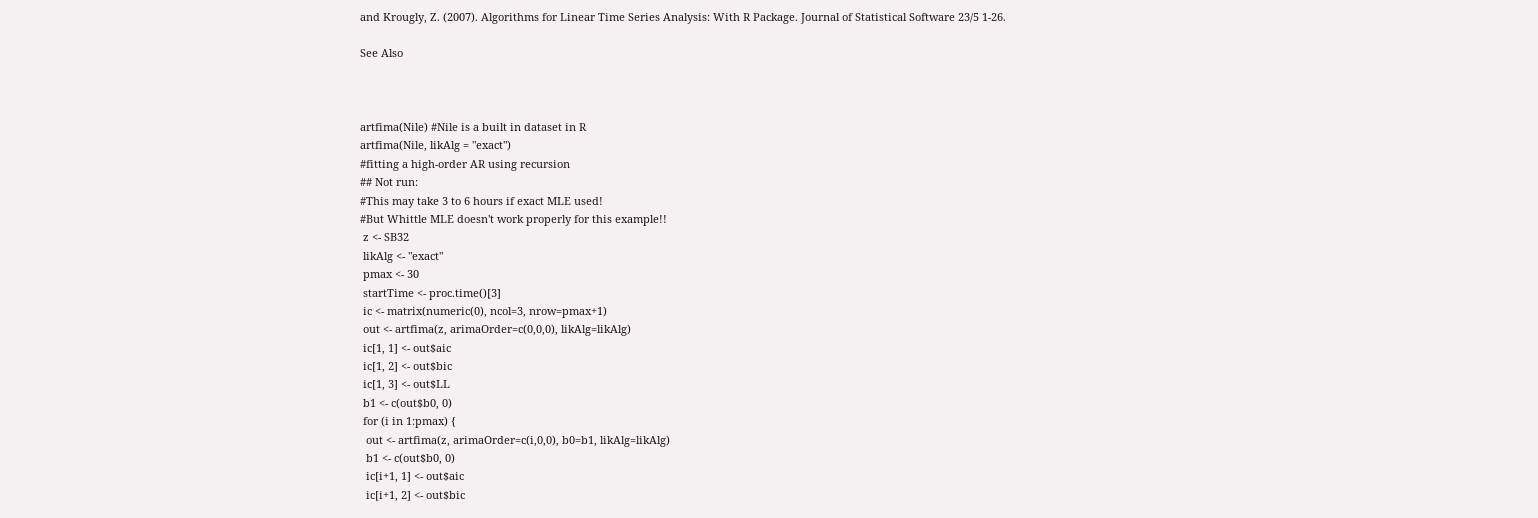and Krougly, Z. (2007). Algorithms for Linear Time Series Analysis: With R Package. Journal of Statistical Software 23/5 1-26.

See Also



artfima(Nile) #Nile is a built in dataset in R
artfima(Nile, likAlg = "exact")
#fitting a high-order AR using recursion
## Not run:
#This may take 3 to 6 hours if exact MLE used!
#But Whittle MLE doesn't work properly for this example!!
 z <- SB32
 likAlg <- "exact"
 pmax <- 30
 startTime <- proc.time()[3]
 ic <- matrix(numeric(0), ncol=3, nrow=pmax+1)
 out <- artfima(z, arimaOrder=c(0,0,0), likAlg=likAlg)
 ic[1, 1] <- out$aic
 ic[1, 2] <- out$bic
 ic[1, 3] <- out$LL
 b1 <- c(out$b0, 0)
 for (i in 1:pmax) {
  out <- artfima(z, arimaOrder=c(i,0,0), b0=b1, likAlg=likAlg)
  b1 <- c(out$b0, 0)
  ic[i+1, 1] <- out$aic
  ic[i+1, 2] <- out$bic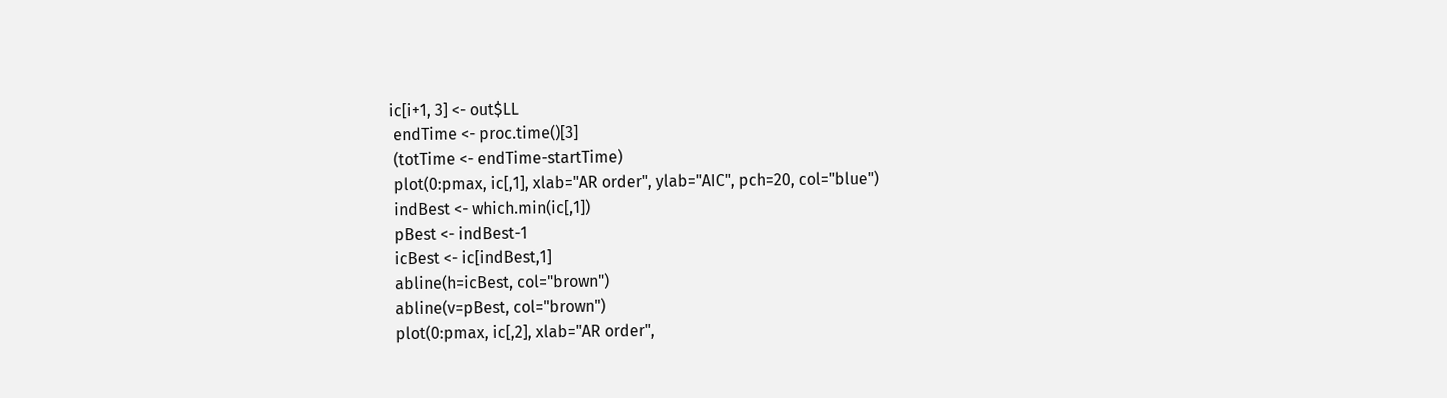ic[i+1, 3] <- out$LL
 endTime <- proc.time()[3]
 (totTime <- endTime-startTime)
 plot(0:pmax, ic[,1], xlab="AR order", ylab="AIC", pch=20, col="blue")
 indBest <- which.min(ic[,1])
 pBest <- indBest-1
 icBest <- ic[indBest,1]
 abline(h=icBest, col="brown")
 abline(v=pBest, col="brown")
 plot(0:pmax, ic[,2], xlab="AR order",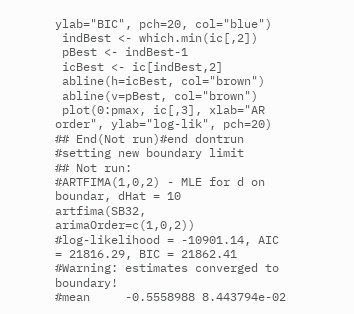ylab="BIC", pch=20, col="blue")
 indBest <- which.min(ic[,2])
 pBest <- indBest-1
 icBest <- ic[indBest,2]
 abline(h=icBest, col="brown")
 abline(v=pBest, col="brown")
 plot(0:pmax, ic[,3], xlab="AR order", ylab="log-lik", pch=20)
## End(Not run)#end dontrun
#setting new boundary limit
## Not run:
#ARTFIMA(1,0,2) - MLE for d on boundar, dHat = 10
artfima(SB32, arimaOrder=c(1,0,2))
#log-likelihood = -10901.14, AIC = 21816.29, BIC = 21862.41
#Warning: estimates converged to boundary!
#mean     -0.5558988 8.443794e-02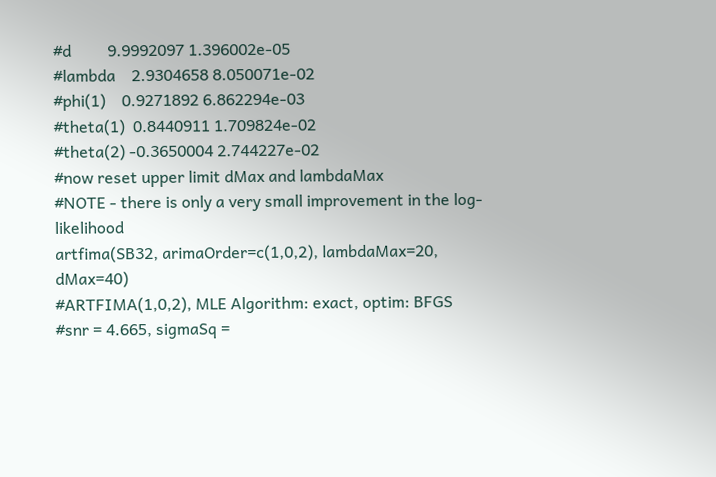#d         9.9992097 1.396002e-05
#lambda    2.9304658 8.050071e-02
#phi(1)    0.9271892 6.862294e-03
#theta(1)  0.8440911 1.709824e-02
#theta(2) -0.3650004 2.744227e-02
#now reset upper limit dMax and lambdaMax
#NOTE - there is only a very small improvement in the log-likelihood
artfima(SB32, arimaOrder=c(1,0,2), lambdaMax=20, dMax=40)
#ARTFIMA(1,0,2), MLE Algorithm: exact, optim: BFGS
#snr = 4.665, sigmaSq =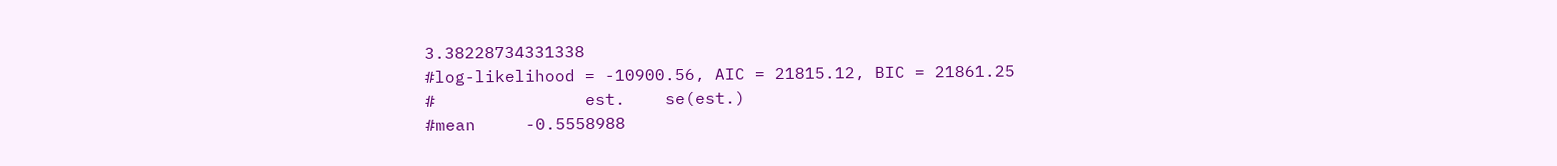3.38228734331338
#log-likelihood = -10900.56, AIC = 21815.12, BIC = 21861.25
#               est.    se(est.)
#mean     -0.5558988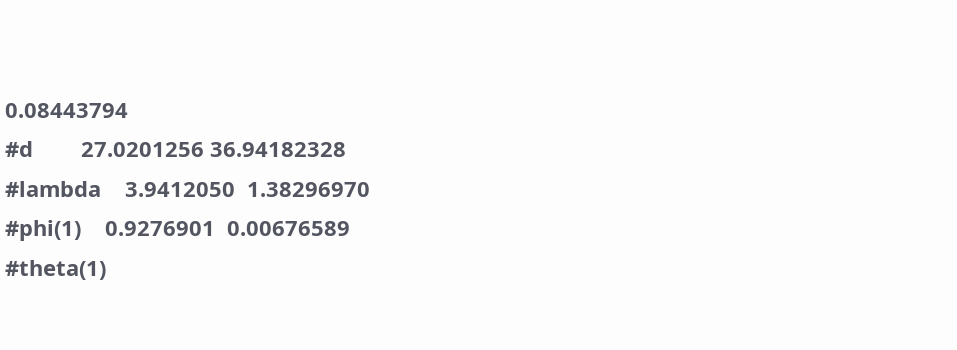0.08443794
#d        27.0201256 36.94182328
#lambda    3.9412050  1.38296970
#phi(1)    0.9276901  0.00676589
#theta(1)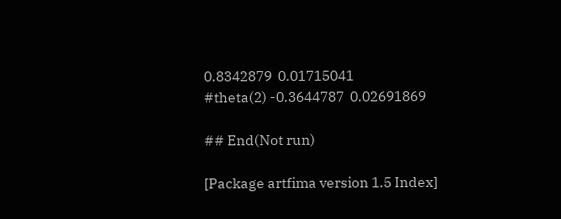0.8342879  0.01715041
#theta(2) -0.3644787  0.02691869

## End(Not run)

[Package artfima version 1.5 Index]